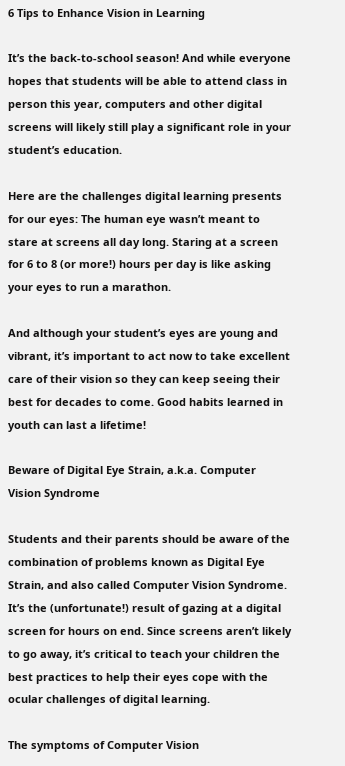6 Tips to Enhance Vision in Learning

It’s the back-to-school season! And while everyone hopes that students will be able to attend class in person this year, computers and other digital screens will likely still play a significant role in your student’s education.

Here are the challenges digital learning presents for our eyes: The human eye wasn’t meant to stare at screens all day long. Staring at a screen for 6 to 8 (or more!) hours per day is like asking your eyes to run a marathon.

And although your student’s eyes are young and vibrant, it’s important to act now to take excellent care of their vision so they can keep seeing their best for decades to come. Good habits learned in youth can last a lifetime!

Beware of Digital Eye Strain, a.k.a. Computer Vision Syndrome

Students and their parents should be aware of the combination of problems known as Digital Eye Strain, and also called Computer Vision Syndrome. It’s the (unfortunate!) result of gazing at a digital screen for hours on end. Since screens aren’t likely to go away, it’s critical to teach your children the best practices to help their eyes cope with the ocular challenges of digital learning.

The symptoms of Computer Vision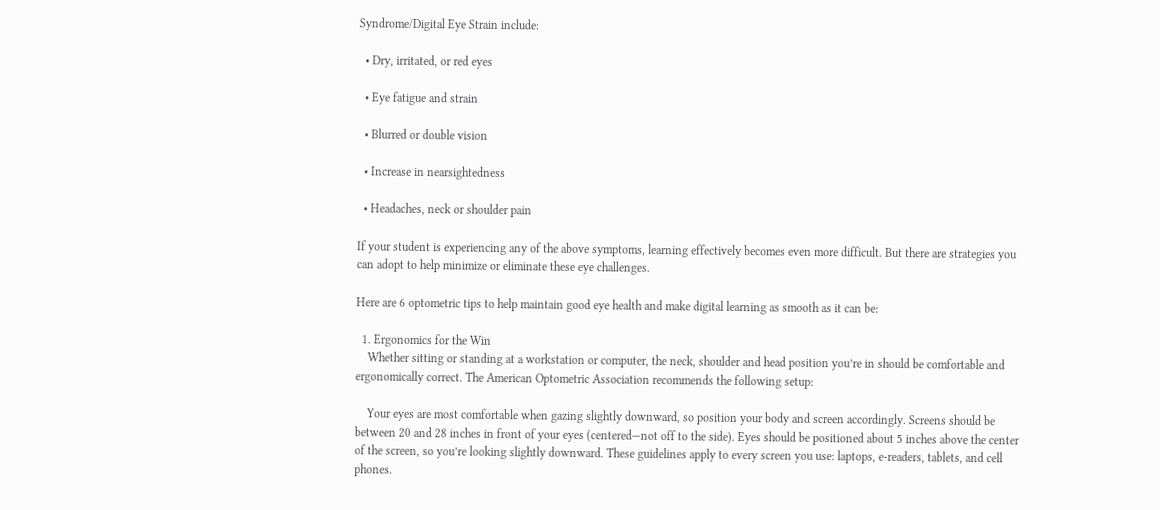Syndrome/Digital Eye Strain include:

  • Dry, irritated, or red eyes

  • Eye fatigue and strain

  • Blurred or double vision

  • Increase in nearsightedness

  • Headaches, neck or shoulder pain

If your student is experiencing any of the above symptoms, learning effectively becomes even more difficult. But there are strategies you can adopt to help minimize or eliminate these eye challenges.

Here are 6 optometric tips to help maintain good eye health and make digital learning as smooth as it can be:

  1. Ergonomics for the Win
    Whether sitting or standing at a workstation or computer, the neck, shoulder and head position you’re in should be comfortable and ergonomically correct. The American Optometric Association recommends the following setup:

    Your eyes are most comfortable when gazing slightly downward, so position your body and screen accordingly. Screens should be between 20 and 28 inches in front of your eyes (centered—not off to the side). Eyes should be positioned about 5 inches above the center of the screen, so you’re looking slightly downward. These guidelines apply to every screen you use: laptops, e-readers, tablets, and cell phones.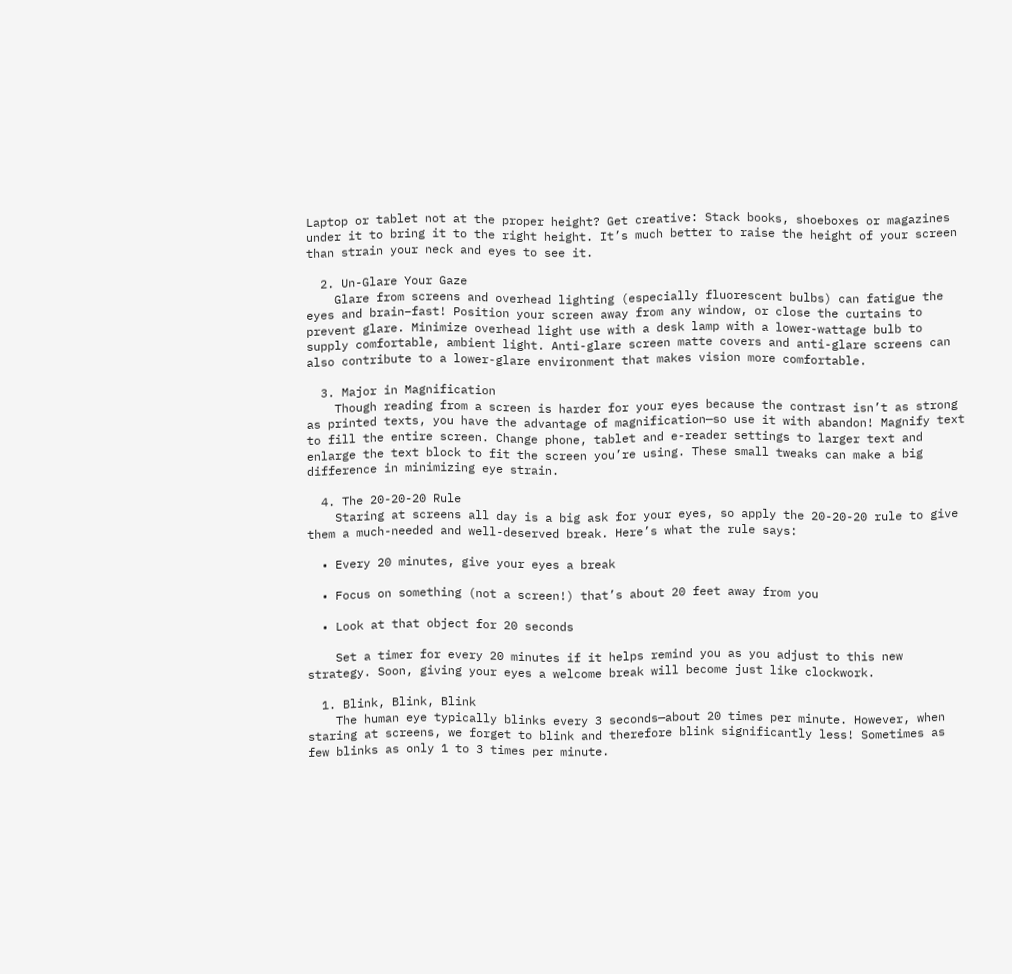Laptop or tablet not at the proper height? Get creative: Stack books, shoeboxes or magazines under it to bring it to the right height. It’s much better to raise the height of your screen than strain your neck and eyes to see it.

  2. Un-Glare Your Gaze
    Glare from screens and overhead lighting (especially fluorescent bulbs) can fatigue the eyes and brain–fast! Position your screen away from any window, or close the curtains to prevent glare. Minimize overhead light use with a desk lamp with a lower-wattage bulb to supply comfortable, ambient light. Anti-glare screen matte covers and anti-glare screens can also contribute to a lower-glare environment that makes vision more comfortable.

  3. Major in Magnification
    Though reading from a screen is harder for your eyes because the contrast isn’t as strong as printed texts, you have the advantage of magnification—so use it with abandon! Magnify text to fill the entire screen. Change phone, tablet and e-reader settings to larger text and enlarge the text block to fit the screen you’re using. These small tweaks can make a big difference in minimizing eye strain.

  4. The 20-20-20 Rule
    Staring at screens all day is a big ask for your eyes, so apply the 20-20-20 rule to give them a much-needed and well-deserved break. Here’s what the rule says:

  • Every 20 minutes, give your eyes a break

  • Focus on something (not a screen!) that’s about 20 feet away from you

  • Look at that object for 20 seconds

    Set a timer for every 20 minutes if it helps remind you as you adjust to this new strategy. Soon, giving your eyes a welcome break will become just like clockwork.

  1. Blink, Blink, Blink
    The human eye typically blinks every 3 seconds—about 20 times per minute. However, when staring at screens, we forget to blink and therefore blink significantly less! Sometimes as few blinks as only 1 to 3 times per minute.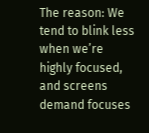The reason: We tend to blink less when we’re highly focused, and screens demand focuses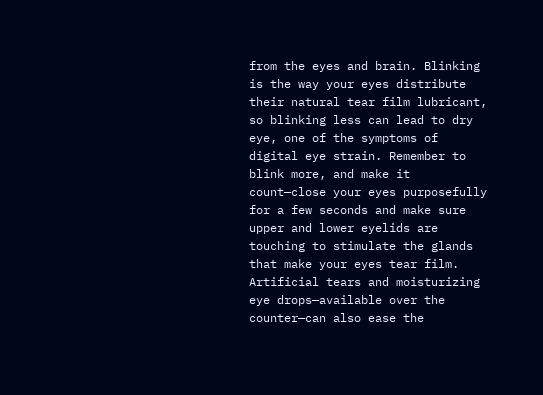from the eyes and brain. Blinking is the way your eyes distribute their natural tear film lubricant, so blinking less can lead to dry eye, one of the symptoms of digital eye strain. Remember to blink more, and make it count—close your eyes purposefully for a few seconds and make sure upper and lower eyelids are touching to stimulate the glands that make your eyes tear film. Artificial tears and moisturizing eye drops—available over the counter—can also ease the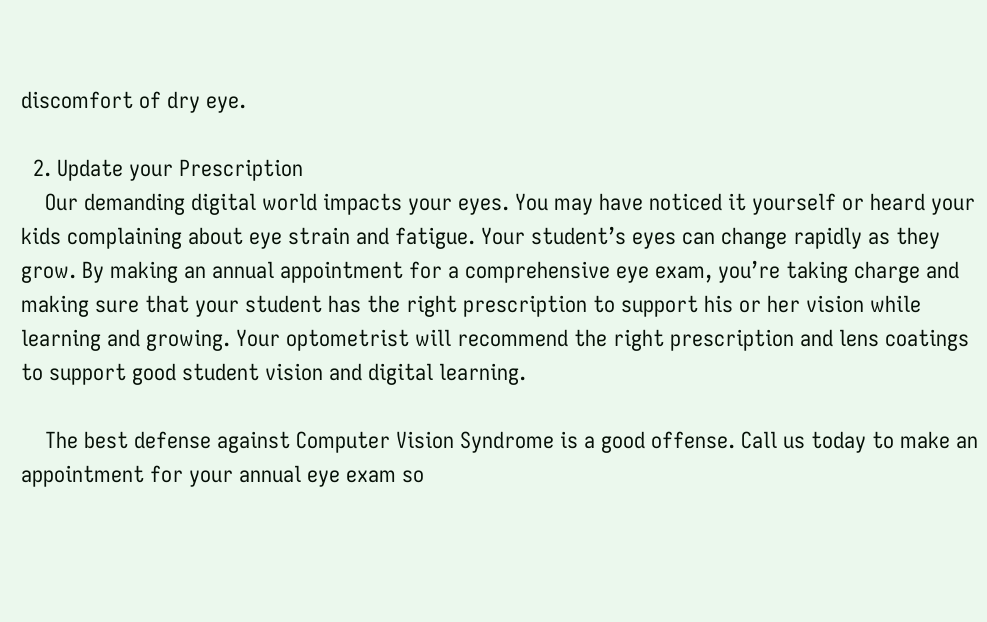discomfort of dry eye.

  2. Update your Prescription
    Our demanding digital world impacts your eyes. You may have noticed it yourself or heard your kids complaining about eye strain and fatigue. Your student’s eyes can change rapidly as they grow. By making an annual appointment for a comprehensive eye exam, you’re taking charge and making sure that your student has the right prescription to support his or her vision while learning and growing. Your optometrist will recommend the right prescription and lens coatings to support good student vision and digital learning.

    The best defense against Computer Vision Syndrome is a good offense. Call us today to make an appointment for your annual eye exam so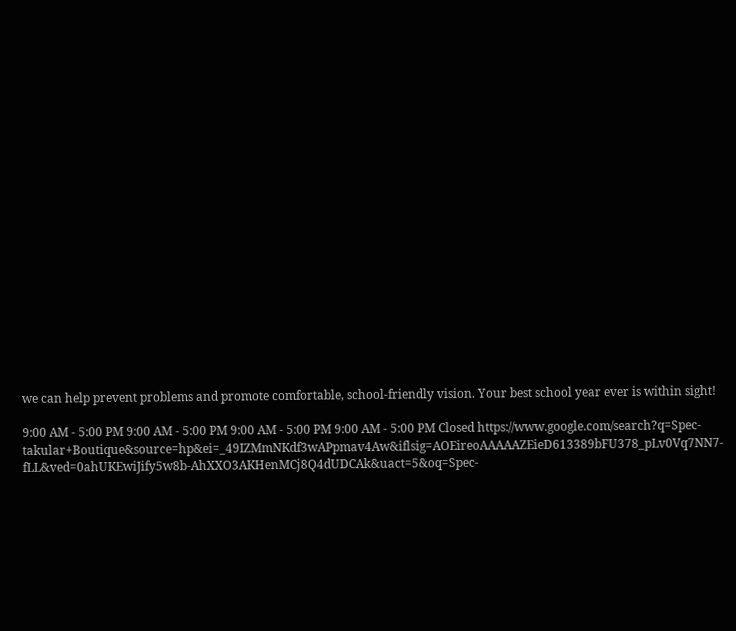we can help prevent problems and promote comfortable, school-friendly vision. Your best school year ever is within sight!

9:00 AM - 5:00 PM 9:00 AM - 5:00 PM 9:00 AM - 5:00 PM 9:00 AM - 5:00 PM Closed https://www.google.com/search?q=Spec-takular+Boutique&source=hp&ei=_49IZMmNKdf3wAPpmav4Aw&iflsig=AOEireoAAAAAZEieD613389bFU378_pLv0Vq7NN7-fLL&ved=0ahUKEwiJify5w8b-AhXXO3AKHenMCj8Q4dUDCAk&uact=5&oq=Spec-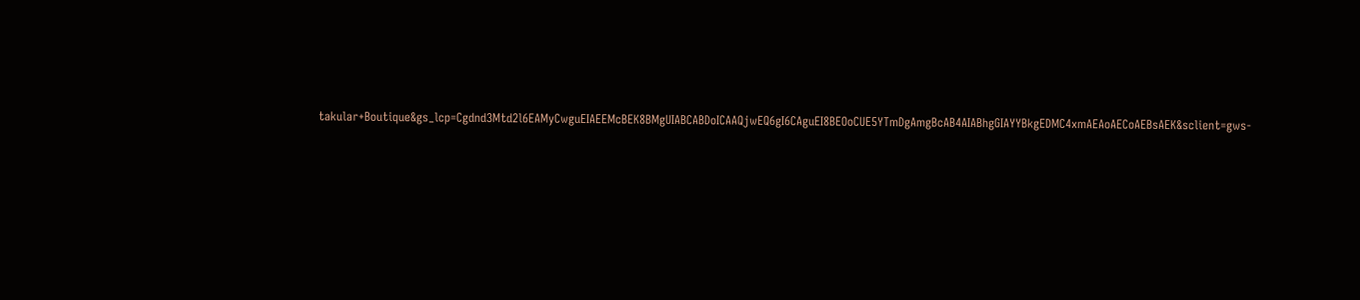takular+Boutique&gs_lcp=Cgdnd3Mtd2l6EAMyCwguEIAEEMcBEK8BMgUIABCABDoICAAQjwEQ6gI6CAguEI8BEOoCUE5YTmDgAmgBcAB4AIABhgGIAYYBkgEDMC4xmAEAoAECoAEBsAEK&sclient=gws-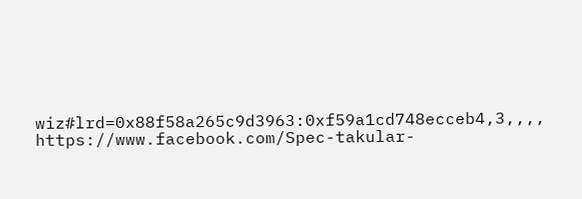wiz#lrd=0x88f58a265c9d3963:0xf59a1cd748ecceb4,3,,,, https://www.facebook.com/Spec-takular-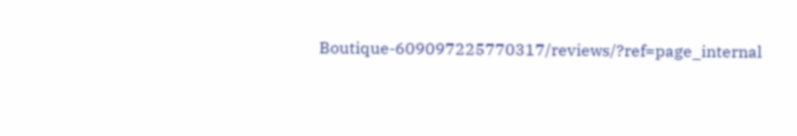Boutique-609097225770317/reviews/?ref=page_internal